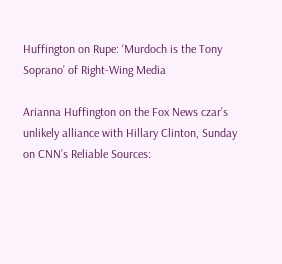Huffington on Rupe: ‘Murdoch is the Tony Soprano’ of Right-Wing Media

Arianna Huffington on the Fox News czar’s unlikely alliance with Hillary Clinton, Sunday on CNN’s Reliable Sources: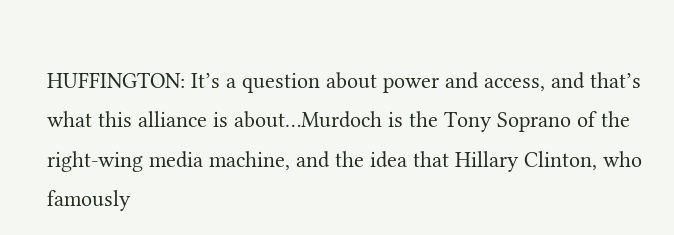HUFFINGTON: It’s a question about power and access, and that’s what this alliance is about…Murdoch is the Tony Soprano of the right-wing media machine, and the idea that Hillary Clinton, who famously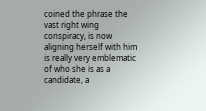coined the phrase the vast right wing conspiracy, is now aligning herself with him is really very emblematic of who she is as a candidate, a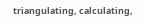triangulating, calculating,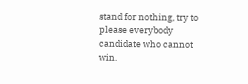stand for nothing, try to please everybody candidate who cannot win.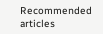Recommended articles